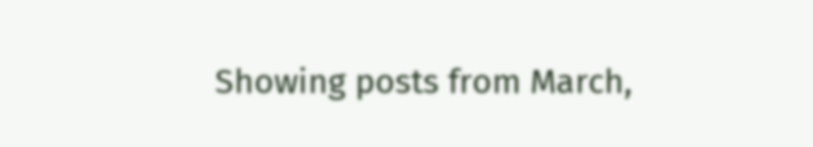Showing posts from March,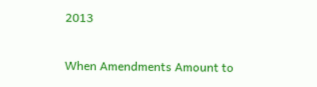2013

When Amendments Amount to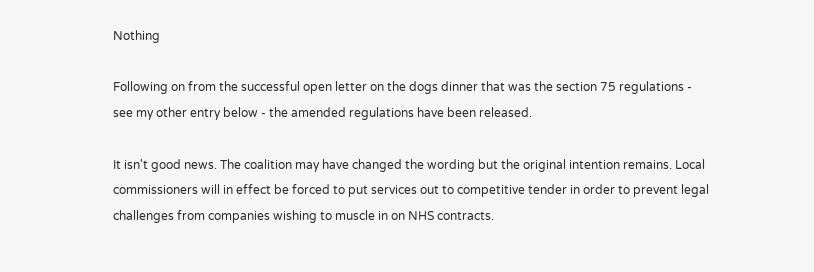Nothing

Following on from the successful open letter on the dogs dinner that was the section 75 regulations - see my other entry below - the amended regulations have been released.

It isn't good news. The coalition may have changed the wording but the original intention remains. Local commissioners will in effect be forced to put services out to competitive tender in order to prevent legal challenges from companies wishing to muscle in on NHS contracts.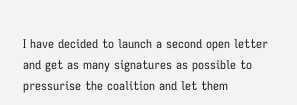I have decided to launch a second open letter and get as many signatures as possible to pressurise the coalition and let them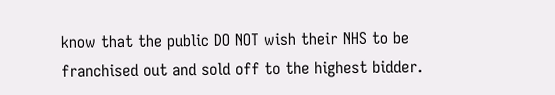know that the public DO NOT wish their NHS to be franchised out and sold off to the highest bidder.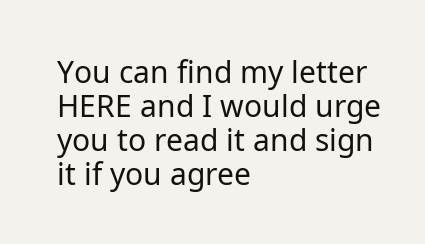You can find my letter HERE and I would urge you to read it and sign it if you agree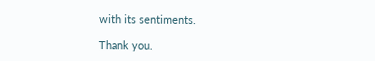with its sentiments.

Thank you.